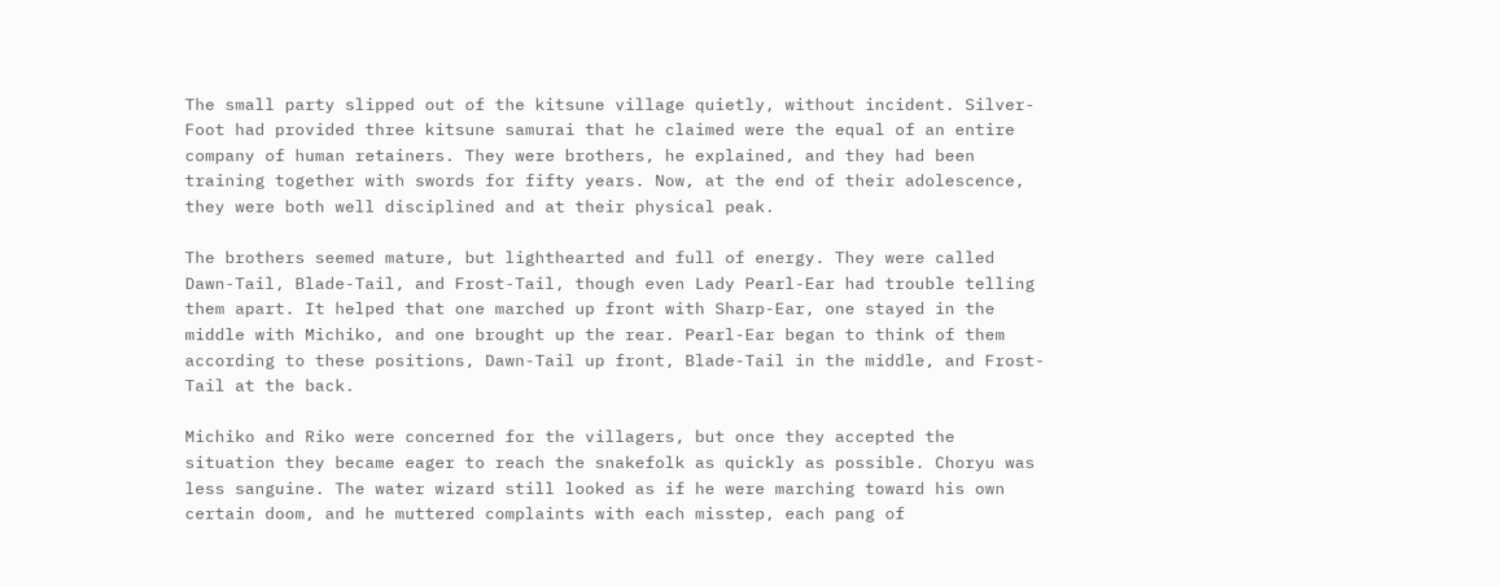The small party slipped out of the kitsune village quietly, without incident. Silver-Foot had provided three kitsune samurai that he claimed were the equal of an entire company of human retainers. They were brothers, he explained, and they had been training together with swords for fifty years. Now, at the end of their adolescence, they were both well disciplined and at their physical peak.

The brothers seemed mature, but lighthearted and full of energy. They were called Dawn-Tail, Blade-Tail, and Frost-Tail, though even Lady Pearl-Ear had trouble telling them apart. It helped that one marched up front with Sharp-Ear, one stayed in the middle with Michiko, and one brought up the rear. Pearl-Ear began to think of them according to these positions, Dawn-Tail up front, Blade-Tail in the middle, and Frost-Tail at the back.

Michiko and Riko were concerned for the villagers, but once they accepted the situation they became eager to reach the snakefolk as quickly as possible. Choryu was less sanguine. The water wizard still looked as if he were marching toward his own certain doom, and he muttered complaints with each misstep, each pang of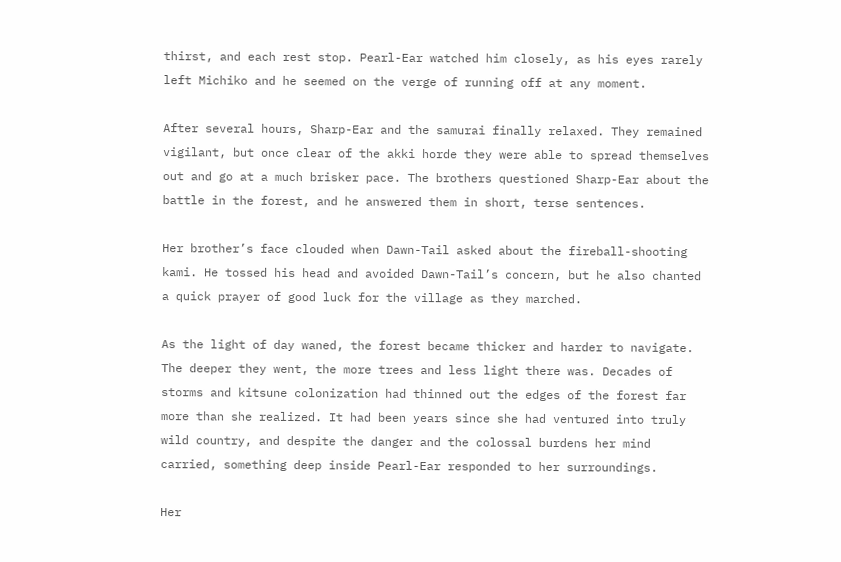thirst, and each rest stop. Pearl-Ear watched him closely, as his eyes rarely left Michiko and he seemed on the verge of running off at any moment.

After several hours, Sharp-Ear and the samurai finally relaxed. They remained vigilant, but once clear of the akki horde they were able to spread themselves out and go at a much brisker pace. The brothers questioned Sharp-Ear about the battle in the forest, and he answered them in short, terse sentences.

Her brother’s face clouded when Dawn-Tail asked about the fireball-shooting kami. He tossed his head and avoided Dawn-Tail’s concern, but he also chanted a quick prayer of good luck for the village as they marched.

As the light of day waned, the forest became thicker and harder to navigate. The deeper they went, the more trees and less light there was. Decades of storms and kitsune colonization had thinned out the edges of the forest far more than she realized. It had been years since she had ventured into truly wild country, and despite the danger and the colossal burdens her mind carried, something deep inside Pearl-Ear responded to her surroundings.

Her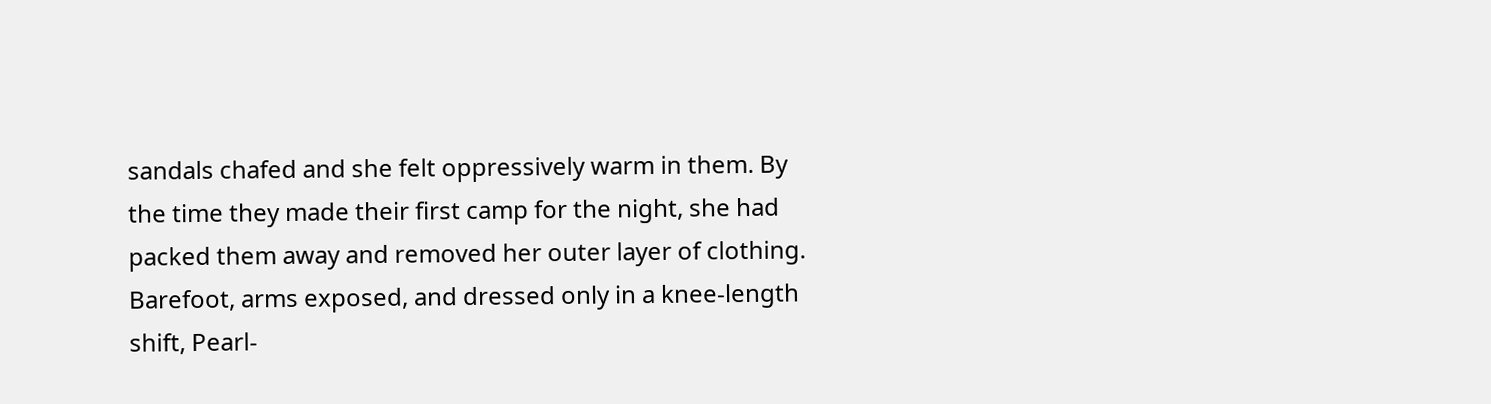sandals chafed and she felt oppressively warm in them. By the time they made their first camp for the night, she had packed them away and removed her outer layer of clothing. Barefoot, arms exposed, and dressed only in a knee-length shift, Pearl-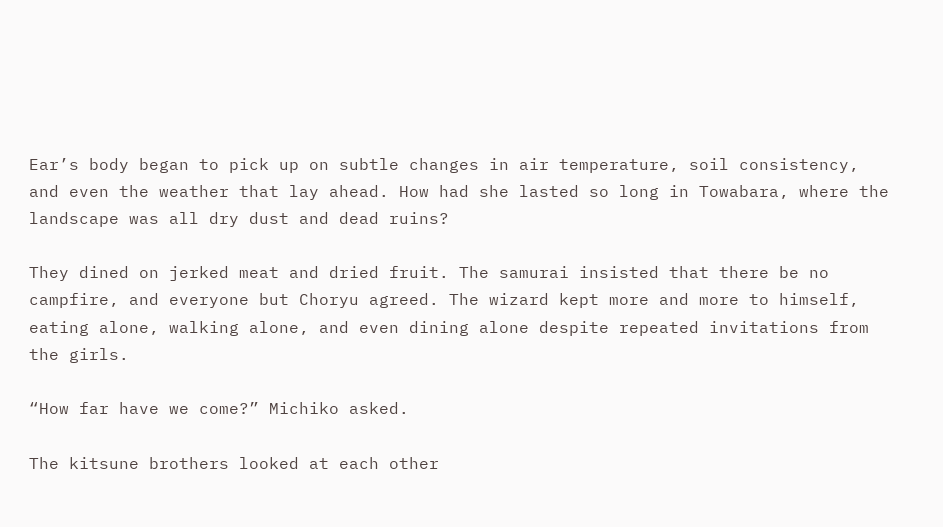Ear’s body began to pick up on subtle changes in air temperature, soil consistency, and even the weather that lay ahead. How had she lasted so long in Towabara, where the landscape was all dry dust and dead ruins?

They dined on jerked meat and dried fruit. The samurai insisted that there be no campfire, and everyone but Choryu agreed. The wizard kept more and more to himself, eating alone, walking alone, and even dining alone despite repeated invitations from the girls.

“How far have we come?” Michiko asked.

The kitsune brothers looked at each other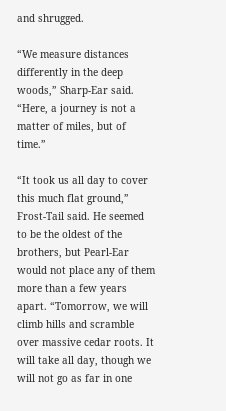and shrugged.

“We measure distances differently in the deep woods,” Sharp-Ear said. “Here, a journey is not a matter of miles, but of time.”

“It took us all day to cover this much flat ground,” Frost-Tail said. He seemed to be the oldest of the brothers, but Pearl-Ear would not place any of them more than a few years apart. “Tomorrow, we will climb hills and scramble over massive cedar roots. It will take all day, though we will not go as far in one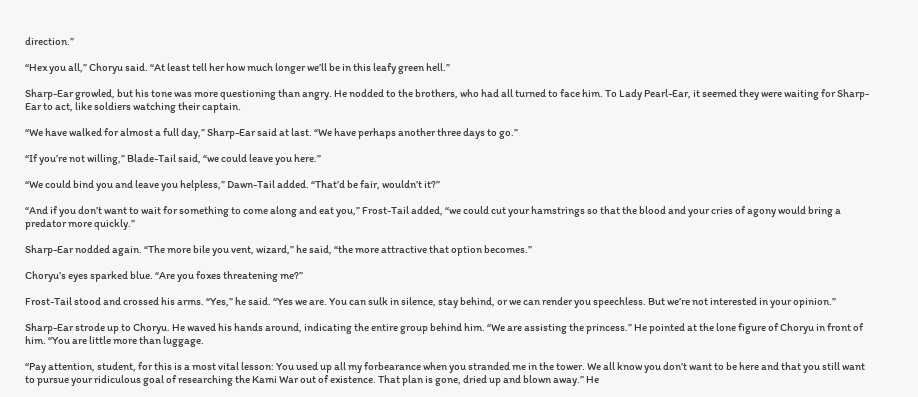direction.”

“Hex you all,” Choryu said. “At least tell her how much longer we’ll be in this leafy green hell.”

Sharp-Ear growled, but his tone was more questioning than angry. He nodded to the brothers, who had all turned to face him. To Lady Pearl-Ear, it seemed they were waiting for Sharp-Ear to act, like soldiers watching their captain.

“We have walked for almost a full day,” Sharp-Ear said at last. “We have perhaps another three days to go.”

“If you’re not willing,” Blade-Tail said, “we could leave you here.”

“We could bind you and leave you helpless,” Dawn-Tail added. “That’d be fair, wouldn’t it?”

“And if you don’t want to wait for something to come along and eat you,” Frost-Tail added, “we could cut your hamstrings so that the blood and your cries of agony would bring a predator more quickly.”

Sharp-Ear nodded again. “The more bile you vent, wizard,” he said, “the more attractive that option becomes.”

Choryu’s eyes sparked blue. “Are you foxes threatening me?”

Frost-Tail stood and crossed his arms. “Yes,” he said. “Yes we are. You can sulk in silence, stay behind, or we can render you speechless. But we’re not interested in your opinion.”

Sharp-Ear strode up to Choryu. He waved his hands around, indicating the entire group behind him. “We are assisting the princess.” He pointed at the lone figure of Choryu in front of him. “You are little more than luggage.

“Pay attention, student, for this is a most vital lesson: You used up all my forbearance when you stranded me in the tower. We all know you don’t want to be here and that you still want to pursue your ridiculous goal of researching the Kami War out of existence. That plan is gone, dried up and blown away.” He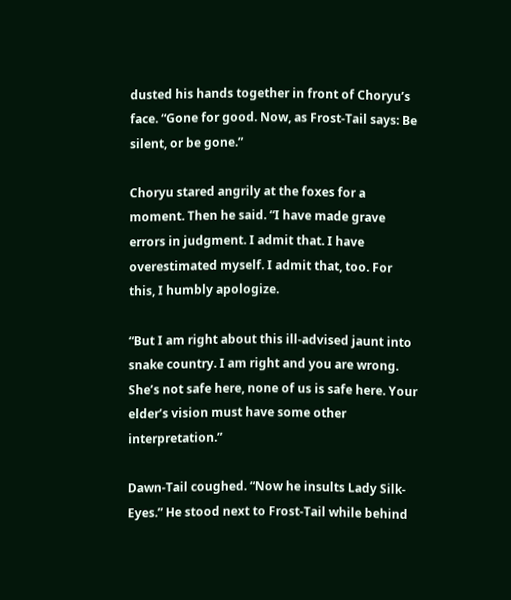dusted his hands together in front of Choryu’s face. “Gone for good. Now, as Frost-Tail says: Be silent, or be gone.”

Choryu stared angrily at the foxes for a moment. Then he said. “I have made grave errors in judgment. I admit that. I have overestimated myself. I admit that, too. For this, I humbly apologize.

“But I am right about this ill-advised jaunt into snake country. I am right and you are wrong. She’s not safe here, none of us is safe here. Your elder’s vision must have some other interpretation.”

Dawn-Tail coughed. “Now he insults Lady Silk-Eyes.” He stood next to Frost-Tail while behind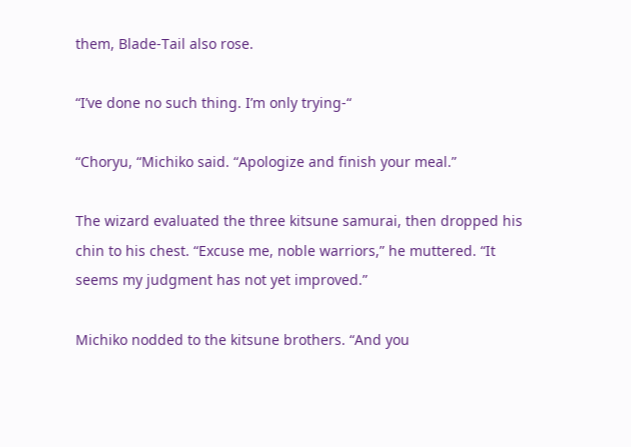them, Blade-Tail also rose.

“I’ve done no such thing. I’m only trying-“

“Choryu, “Michiko said. “Apologize and finish your meal.”

The wizard evaluated the three kitsune samurai, then dropped his chin to his chest. “Excuse me, noble warriors,” he muttered. “It seems my judgment has not yet improved.”

Michiko nodded to the kitsune brothers. “And you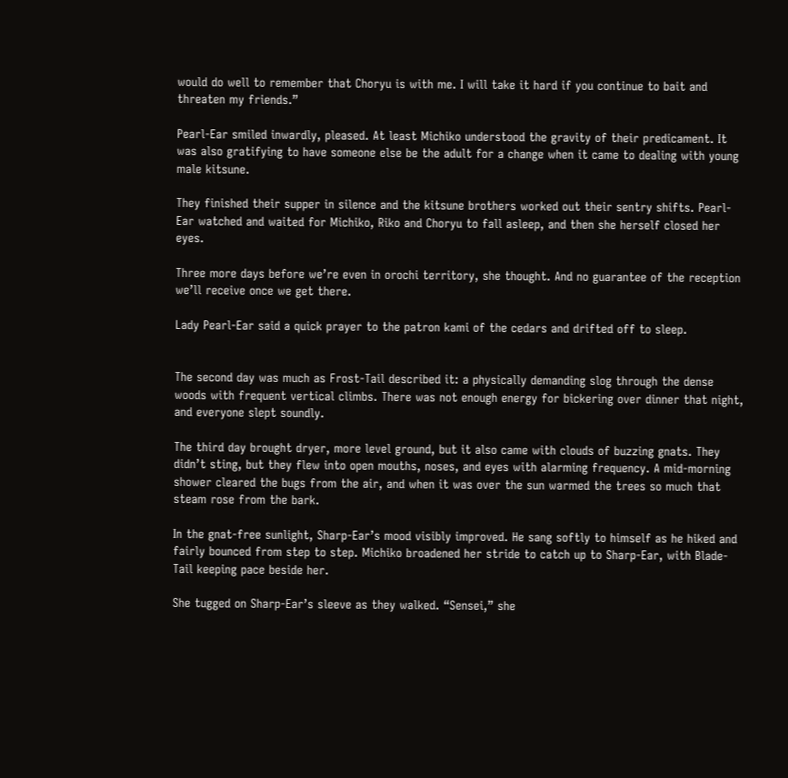would do well to remember that Choryu is with me. I will take it hard if you continue to bait and threaten my friends.”

Pearl-Ear smiled inwardly, pleased. At least Michiko understood the gravity of their predicament. It was also gratifying to have someone else be the adult for a change when it came to dealing with young male kitsune.

They finished their supper in silence and the kitsune brothers worked out their sentry shifts. Pearl-Ear watched and waited for Michiko, Riko and Choryu to fall asleep, and then she herself closed her eyes.

Three more days before we’re even in orochi territory, she thought. And no guarantee of the reception we’ll receive once we get there.

Lady Pearl-Ear said a quick prayer to the patron kami of the cedars and drifted off to sleep.


The second day was much as Frost-Tail described it: a physically demanding slog through the dense woods with frequent vertical climbs. There was not enough energy for bickering over dinner that night, and everyone slept soundly.

The third day brought dryer, more level ground, but it also came with clouds of buzzing gnats. They didn’t sting, but they flew into open mouths, noses, and eyes with alarming frequency. A mid-morning shower cleared the bugs from the air, and when it was over the sun warmed the trees so much that steam rose from the bark.

In the gnat-free sunlight, Sharp-Ear’s mood visibly improved. He sang softly to himself as he hiked and fairly bounced from step to step. Michiko broadened her stride to catch up to Sharp-Ear, with Blade-Tail keeping pace beside her.

She tugged on Sharp-Ear’s sleeve as they walked. “Sensei,” she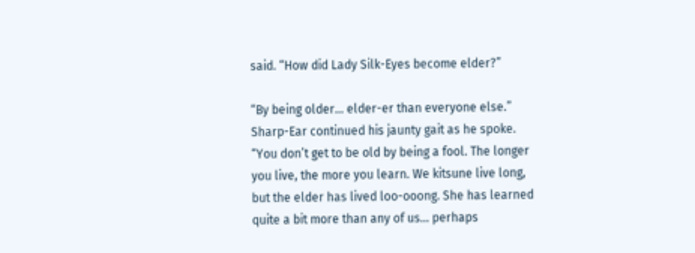said. “How did Lady Silk-Eyes become elder?”

“By being older… elder-er than everyone else.” Sharp-Ear continued his jaunty gait as he spoke. “You don’t get to be old by being a fool. The longer you live, the more you learn. We kitsune live long, but the elder has lived loo-ooong. She has learned quite a bit more than any of us… perhaps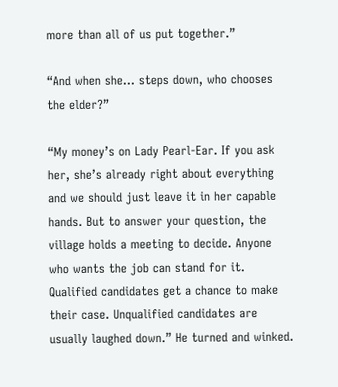more than all of us put together.”

“And when she… steps down, who chooses the elder?”

“My money’s on Lady Pearl-Ear. If you ask her, she’s already right about everything and we should just leave it in her capable hands. But to answer your question, the village holds a meeting to decide. Anyone who wants the job can stand for it. Qualified candidates get a chance to make their case. Unqualified candidates are usually laughed down.” He turned and winked.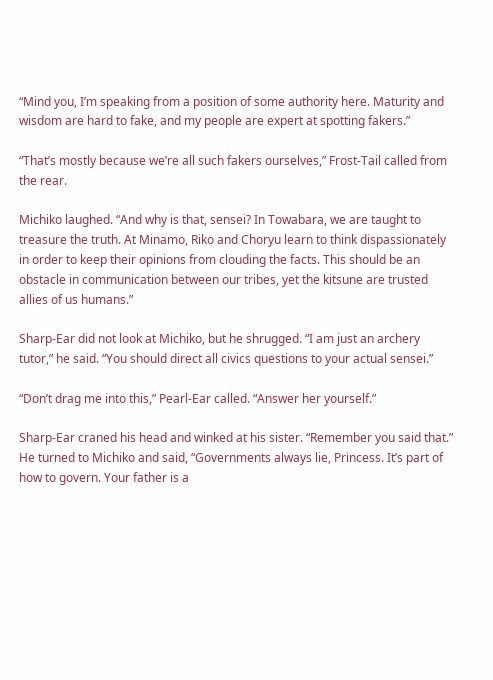“Mind you, I’m speaking from a position of some authority here. Maturity and wisdom are hard to fake, and my people are expert at spotting fakers.”

“That’s mostly because we’re all such fakers ourselves,” Frost-Tail called from the rear.

Michiko laughed. “And why is that, sensei? In Towabara, we are taught to treasure the truth. At Minamo, Riko and Choryu learn to think dispassionately in order to keep their opinions from clouding the facts. This should be an obstacle in communication between our tribes, yet the kitsune are trusted allies of us humans.”

Sharp-Ear did not look at Michiko, but he shrugged. “I am just an archery tutor,” he said. “You should direct all civics questions to your actual sensei.”

“Don’t drag me into this,” Pearl-Ear called. “Answer her yourself.”

Sharp-Ear craned his head and winked at his sister. “Remember you said that.” He turned to Michiko and said, “Governments always lie, Princess. It’s part of how to govern. Your father is a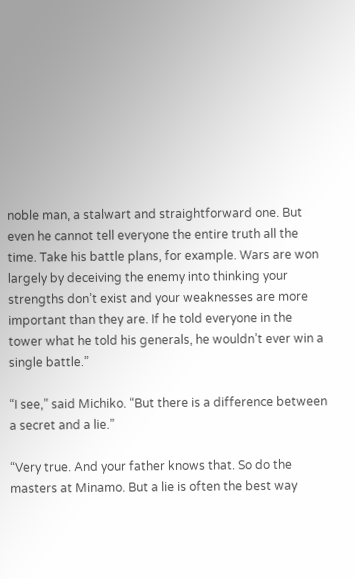noble man, a stalwart and straightforward one. But even he cannot tell everyone the entire truth all the time. Take his battle plans, for example. Wars are won largely by deceiving the enemy into thinking your strengths don’t exist and your weaknesses are more important than they are. If he told everyone in the tower what he told his generals, he wouldn’t ever win a single battle.”

“I see,” said Michiko. “But there is a difference between a secret and a lie.”

“Very true. And your father knows that. So do the masters at Minamo. But a lie is often the best way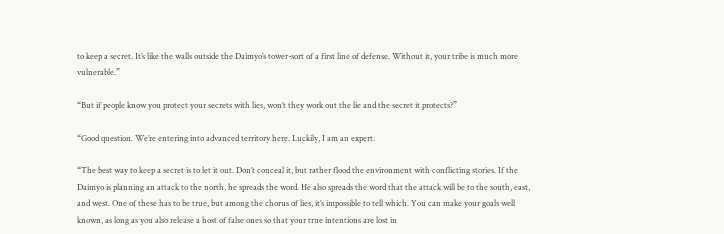to keep a secret. It’s like the walls outside the Daimyo’s tower-sort of a first line of defense. Without it, your tribe is much more vulnerable.”

“But if people know you protect your secrets with lies, won’t they work out the lie and the secret it protects?”

“Good question. We’re entering into advanced territory here. Luckily, I am an expert.

“The best way to keep a secret is to let it out. Don’t conceal it, but rather flood the environment with conflicting stories. If the Daimyo is planning an attack to the north, he spreads the word. He also spreads the word that the attack will be to the south, east, and west. One of these has to be true, but among the chorus of lies, it’s impossible to tell which. You can make your goals well known, as long as you also release a host of false ones so that your true intentions are lost in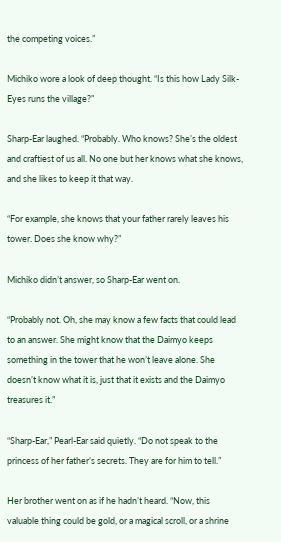the competing voices.”

Michiko wore a look of deep thought. “Is this how Lady Silk-Eyes runs the village?”

Sharp-Ear laughed. “Probably. Who knows? She’s the oldest and craftiest of us all. No one but her knows what she knows, and she likes to keep it that way.

“For example, she knows that your father rarely leaves his tower. Does she know why?”

Michiko didn’t answer, so Sharp-Ear went on.

“Probably not. Oh, she may know a few facts that could lead to an answer. She might know that the Daimyo keeps something in the tower that he won’t leave alone. She doesn’t know what it is, just that it exists and the Daimyo treasures it.”

“Sharp-Ear,” Pearl-Ear said quietly. “Do not speak to the princess of her father’s secrets. They are for him to tell.”

Her brother went on as if he hadn’t heard. “Now, this valuable thing could be gold, or a magical scroll, or a shrine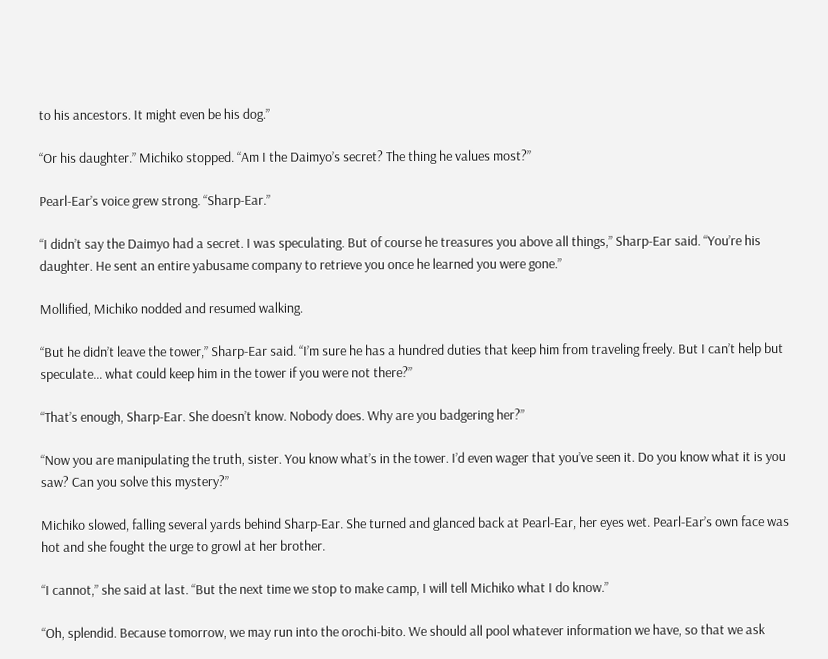to his ancestors. It might even be his dog.”

“Or his daughter.” Michiko stopped. “Am I the Daimyo’s secret? The thing he values most?”

Pearl-Ear’s voice grew strong. “Sharp-Ear.”

“I didn’t say the Daimyo had a secret. I was speculating. But of course he treasures you above all things,” Sharp-Ear said. “You’re his daughter. He sent an entire yabusame company to retrieve you once he learned you were gone.”

Mollified, Michiko nodded and resumed walking.

“But he didn’t leave the tower,” Sharp-Ear said. “I’m sure he has a hundred duties that keep him from traveling freely. But I can’t help but speculate… what could keep him in the tower if you were not there?”

“That’s enough, Sharp-Ear. She doesn’t know. Nobody does. Why are you badgering her?”

“Now you are manipulating the truth, sister. You know what’s in the tower. I’d even wager that you’ve seen it. Do you know what it is you saw? Can you solve this mystery?”

Michiko slowed, falling several yards behind Sharp-Ear. She turned and glanced back at Pearl-Ear, her eyes wet. Pearl-Ear’s own face was hot and she fought the urge to growl at her brother.

“I cannot,” she said at last. “But the next time we stop to make camp, I will tell Michiko what I do know.”

“Oh, splendid. Because tomorrow, we may run into the orochi-bito. We should all pool whatever information we have, so that we ask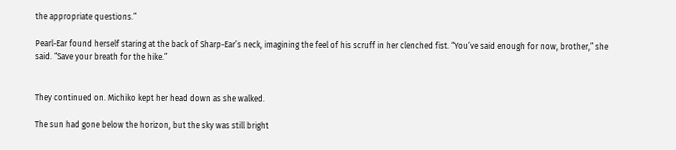the appropriate questions.”

Pearl-Ear found herself staring at the back of Sharp-Ear’s neck, imagining the feel of his scruff in her clenched fist. “You’ve said enough for now, brother,” she said. “Save your breath for the hike.”


They continued on. Michiko kept her head down as she walked.

The sun had gone below the horizon, but the sky was still bright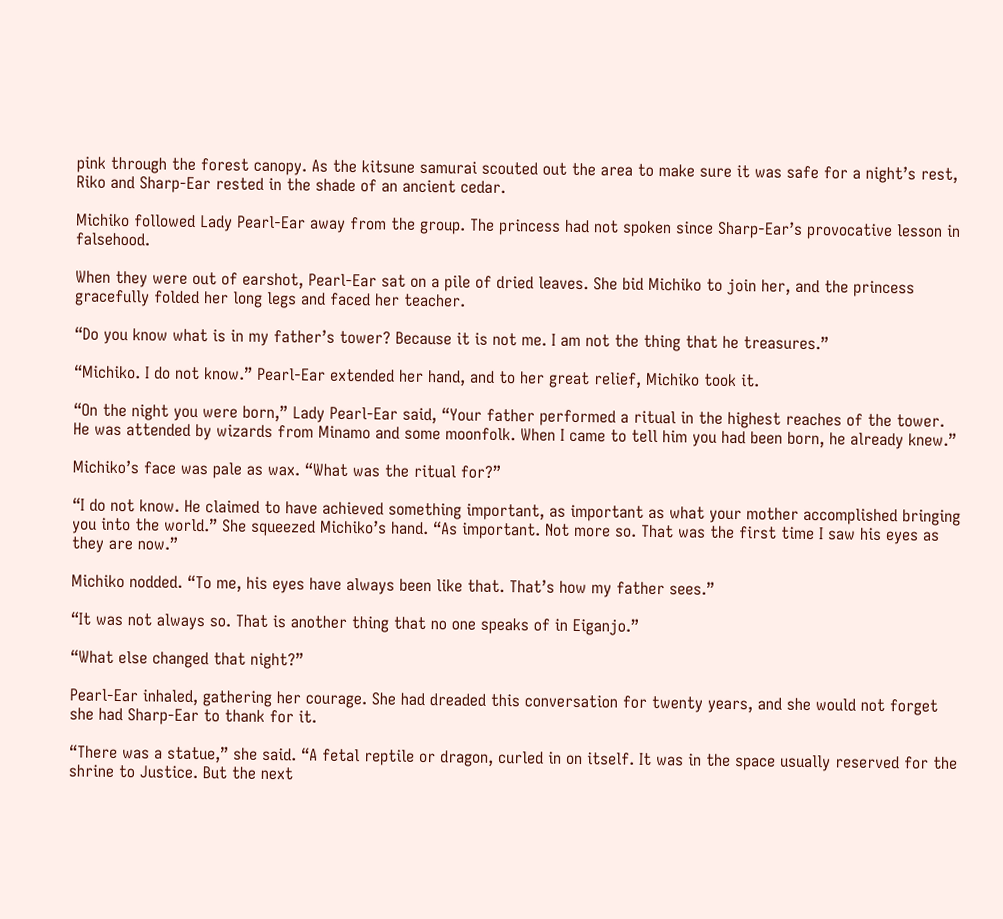pink through the forest canopy. As the kitsune samurai scouted out the area to make sure it was safe for a night’s rest, Riko and Sharp-Ear rested in the shade of an ancient cedar.

Michiko followed Lady Pearl-Ear away from the group. The princess had not spoken since Sharp-Ear’s provocative lesson in falsehood.

When they were out of earshot, Pearl-Ear sat on a pile of dried leaves. She bid Michiko to join her, and the princess gracefully folded her long legs and faced her teacher.

“Do you know what is in my father’s tower? Because it is not me. I am not the thing that he treasures.”

“Michiko. I do not know.” Pearl-Ear extended her hand, and to her great relief, Michiko took it.

“On the night you were born,” Lady Pearl-Ear said, “Your father performed a ritual in the highest reaches of the tower. He was attended by wizards from Minamo and some moonfolk. When I came to tell him you had been born, he already knew.”

Michiko’s face was pale as wax. “What was the ritual for?”

“I do not know. He claimed to have achieved something important, as important as what your mother accomplished bringing you into the world.” She squeezed Michiko’s hand. “As important. Not more so. That was the first time I saw his eyes as they are now.”

Michiko nodded. “To me, his eyes have always been like that. That’s how my father sees.”

“It was not always so. That is another thing that no one speaks of in Eiganjo.”

“What else changed that night?”

Pearl-Ear inhaled, gathering her courage. She had dreaded this conversation for twenty years, and she would not forget she had Sharp-Ear to thank for it.

“There was a statue,” she said. “A fetal reptile or dragon, curled in on itself. It was in the space usually reserved for the shrine to Justice. But the next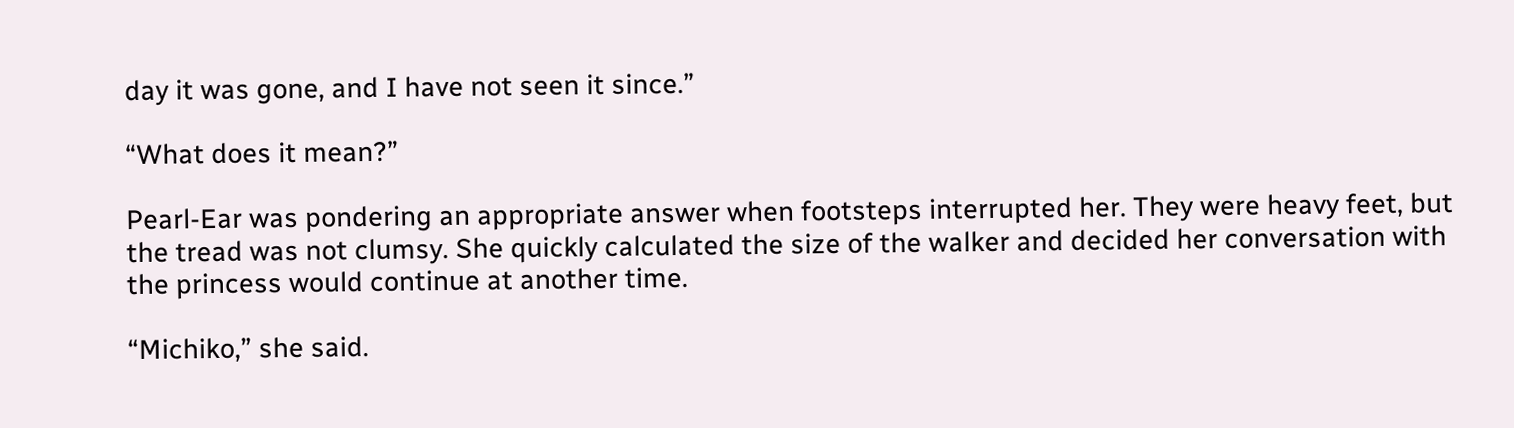day it was gone, and I have not seen it since.”

“What does it mean?”

Pearl-Ear was pondering an appropriate answer when footsteps interrupted her. They were heavy feet, but the tread was not clumsy. She quickly calculated the size of the walker and decided her conversation with the princess would continue at another time.

“Michiko,” she said.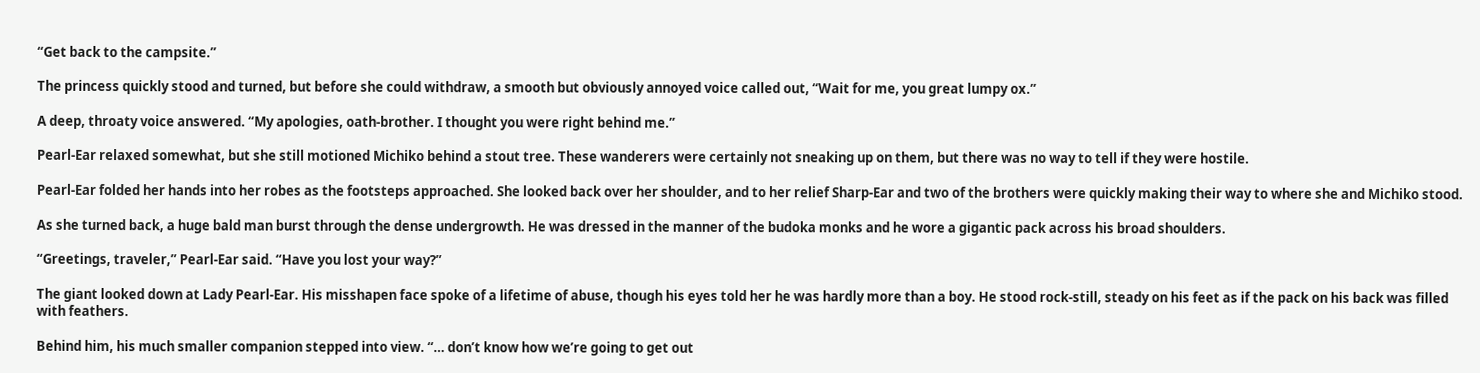“Get back to the campsite.”

The princess quickly stood and turned, but before she could withdraw, a smooth but obviously annoyed voice called out, “Wait for me, you great lumpy ox.”

A deep, throaty voice answered. “My apologies, oath-brother. I thought you were right behind me.”

Pearl-Ear relaxed somewhat, but she still motioned Michiko behind a stout tree. These wanderers were certainly not sneaking up on them, but there was no way to tell if they were hostile.

Pearl-Ear folded her hands into her robes as the footsteps approached. She looked back over her shoulder, and to her relief Sharp-Ear and two of the brothers were quickly making their way to where she and Michiko stood.

As she turned back, a huge bald man burst through the dense undergrowth. He was dressed in the manner of the budoka monks and he wore a gigantic pack across his broad shoulders.

“Greetings, traveler,” Pearl-Ear said. “Have you lost your way?”

The giant looked down at Lady Pearl-Ear. His misshapen face spoke of a lifetime of abuse, though his eyes told her he was hardly more than a boy. He stood rock-still, steady on his feet as if the pack on his back was filled with feathers.

Behind him, his much smaller companion stepped into view. “… don’t know how we’re going to get out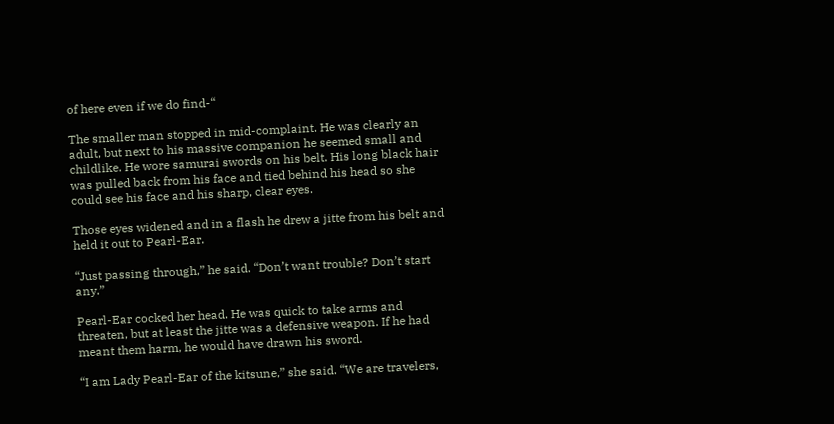of here even if we do find-“

The smaller man stopped in mid-complaint. He was clearly an adult, but next to his massive companion he seemed small and childlike. He wore samurai swords on his belt. His long black hair was pulled back from his face and tied behind his head so she could see his face and his sharp, clear eyes.

Those eyes widened and in a flash he drew a jitte from his belt and held it out to Pearl-Ear.

“Just passing through,” he said. “Don’t want trouble? Don’t start any.”

Pearl-Ear cocked her head. He was quick to take arms and threaten, but at least the jitte was a defensive weapon. If he had meant them harm, he would have drawn his sword.

“I am Lady Pearl-Ear of the kitsune,” she said. “We are travelers,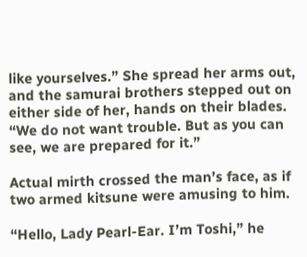like yourselves.” She spread her arms out, and the samurai brothers stepped out on either side of her, hands on their blades. “We do not want trouble. But as you can see, we are prepared for it.”

Actual mirth crossed the man’s face, as if two armed kitsune were amusing to him.

“Hello, Lady Pearl-Ear. I’m Toshi,” he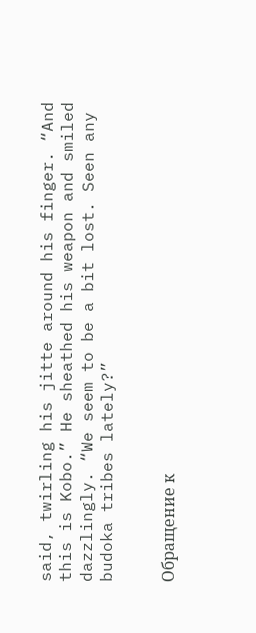said, twirling his jitte around his finger. “And this is Kobo.” He sheathed his weapon and smiled dazzlingly. “We seem to be a bit lost. Seen any budoka tribes lately?”


Обращение к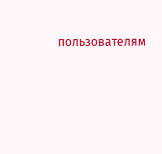пользователям